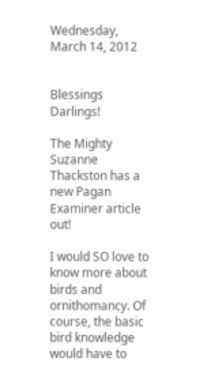Wednesday, March 14, 2012


Blessings Darlings!

The Mighty Suzanne Thackston has a new Pagan Examiner article out!

I would SO love to know more about birds and ornithomancy. Of course, the basic bird knowledge would have to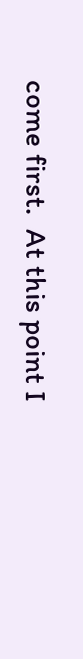come first.  At this point I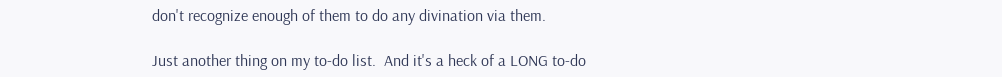don't recognize enough of them to do any divination via them.

Just another thing on my to-do list.  And it's a heck of a LONG to-do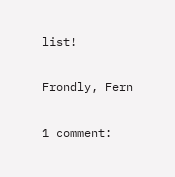list!

Frondly, Fern

1 comment: